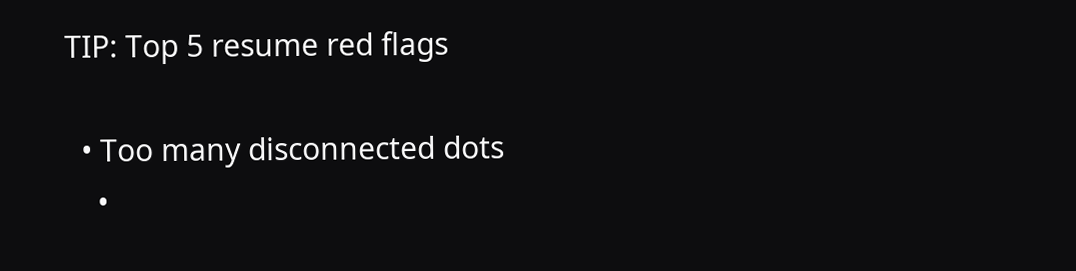TIP: Top 5 resume red flags

  • Too many disconnected dots
    •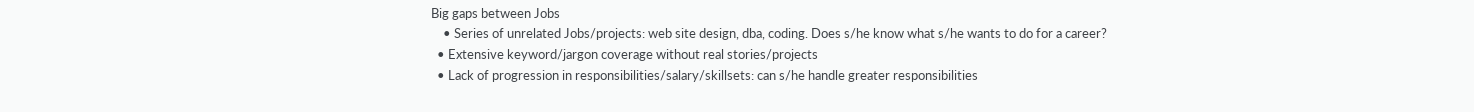Big gaps between Jobs
    • Series of unrelated Jobs/projects: web site design, dba, coding. Does s/he know what s/he wants to do for a career?
  • Extensive keyword/jargon coverage without real stories/projects
  • Lack of progression in responsibilities/salary/skillsets: can s/he handle greater responsibilities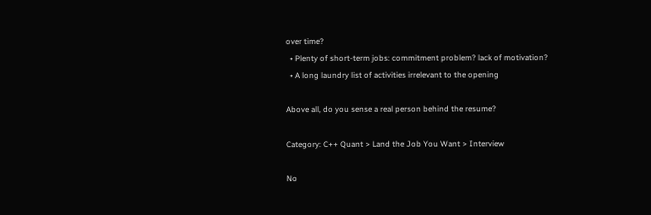over time?
  • Plenty of short-term jobs: commitment problem? lack of motivation?
  • A long laundry list of activities irrelevant to the opening

Above all, do you sense a real person behind the resume?

Category: C++ Quant > Land the Job You Want > Interview

No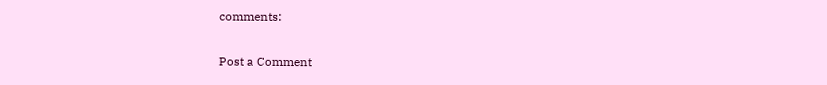comments:

Post a Comment